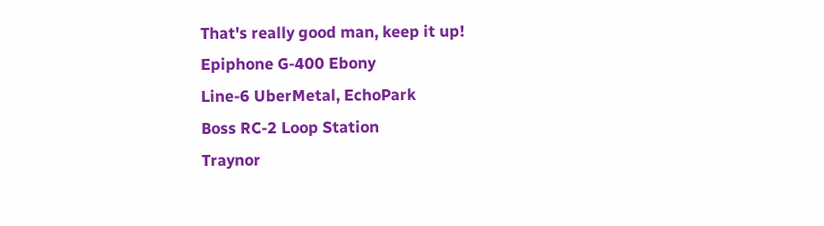That's really good man, keep it up!
Epiphone G-400 Ebony
Line-6 UberMetal, EchoPark
Boss RC-2 Loop Station
Traynor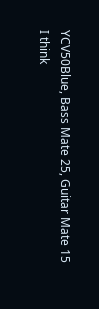YCV50Blue, Bass Mate 25, Guitar Mate 15
I think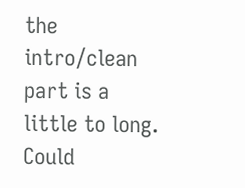the intro/clean part is a little to long. Could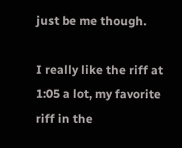just be me though.

I really like the riff at 1:05 a lot, my favorite riff in the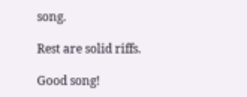song.

Rest are solid riffs.

Good song!